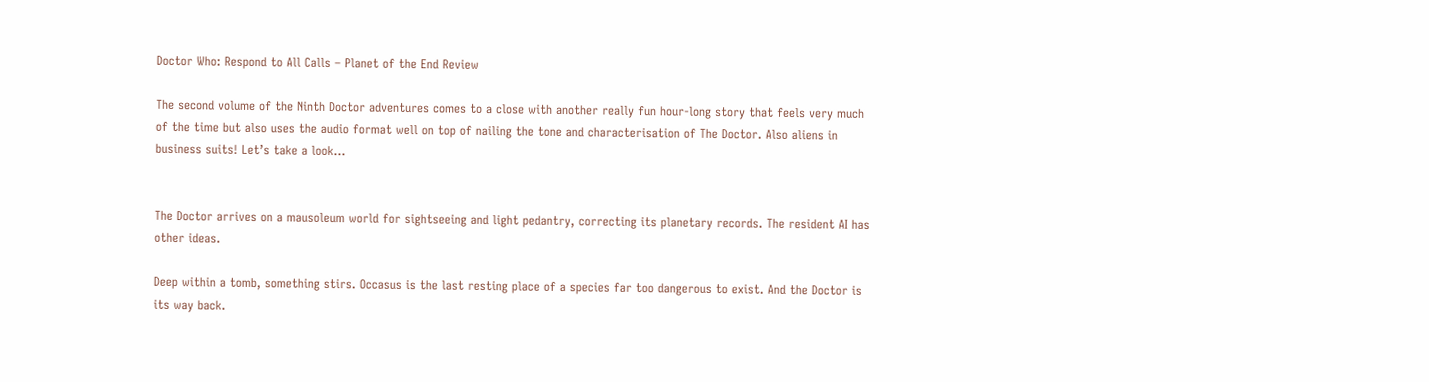Doctor Who: Respond to All Calls – Planet of the End Review

The second volume of the Ninth Doctor adventures comes to a close with another really fun hour-long story that feels very much of the time but also uses the audio format well on top of nailing the tone and characterisation of The Doctor. Also aliens in business suits! Let’s take a look…


The Doctor arrives on a mausoleum world for sightseeing and light pedantry, correcting its planetary records. The resident AI has other ideas.

Deep within a tomb, something stirs. Occasus is the last resting place of a species far too dangerous to exist. And the Doctor is its way back.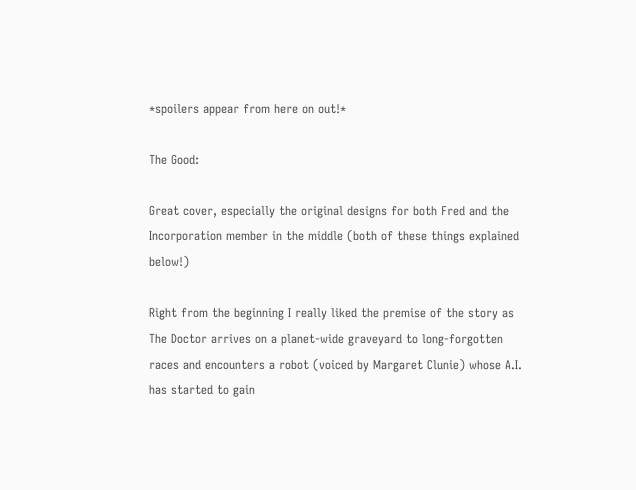*spoilers appear from here on out!*

The Good:

Great cover, especially the original designs for both Fred and the Incorporation member in the middle (both of these things explained below!)

Right from the beginning I really liked the premise of the story as The Doctor arrives on a planet-wide graveyard to long-forgotten races and encounters a robot (voiced by Margaret Clunie) whose A.I. has started to gain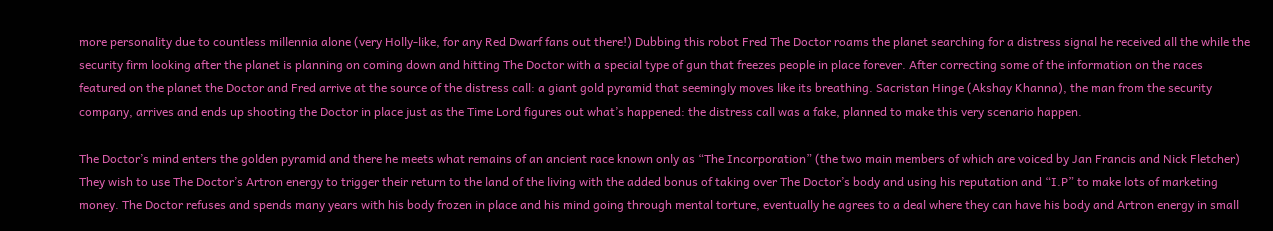more personality due to countless millennia alone (very Holly-like, for any Red Dwarf fans out there!) Dubbing this robot Fred The Doctor roams the planet searching for a distress signal he received all the while the security firm looking after the planet is planning on coming down and hitting The Doctor with a special type of gun that freezes people in place forever. After correcting some of the information on the races featured on the planet the Doctor and Fred arrive at the source of the distress call: a giant gold pyramid that seemingly moves like its breathing. Sacristan Hinge (Akshay Khanna), the man from the security company, arrives and ends up shooting the Doctor in place just as the Time Lord figures out what’s happened: the distress call was a fake, planned to make this very scenario happen.

The Doctor’s mind enters the golden pyramid and there he meets what remains of an ancient race known only as “The Incorporation” (the two main members of which are voiced by Jan Francis and Nick Fletcher) They wish to use The Doctor’s Artron energy to trigger their return to the land of the living with the added bonus of taking over The Doctor’s body and using his reputation and “I.P” to make lots of marketing money. The Doctor refuses and spends many years with his body frozen in place and his mind going through mental torture, eventually he agrees to a deal where they can have his body and Artron energy in small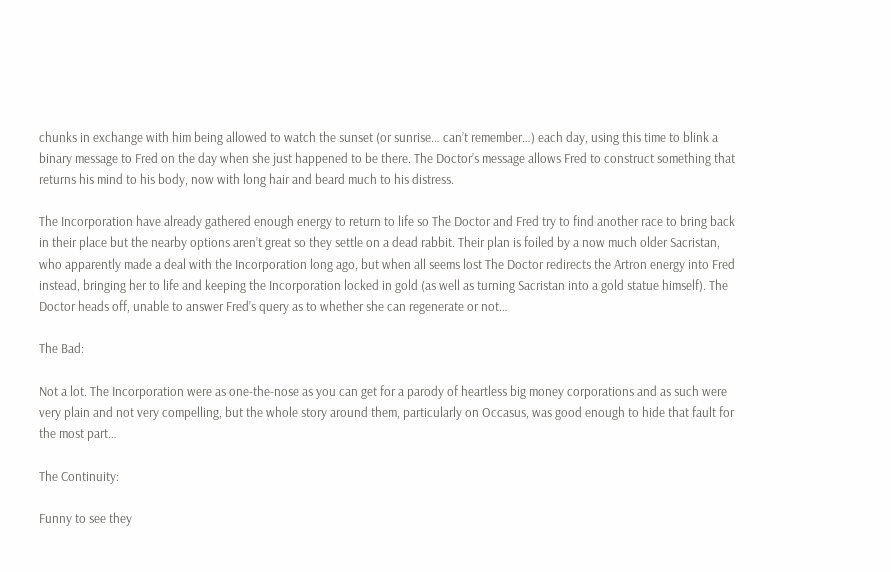chunks in exchange with him being allowed to watch the sunset (or sunrise… can’t remember…) each day, using this time to blink a binary message to Fred on the day when she just happened to be there. The Doctor’s message allows Fred to construct something that returns his mind to his body, now with long hair and beard much to his distress.

The Incorporation have already gathered enough energy to return to life so The Doctor and Fred try to find another race to bring back in their place but the nearby options aren’t great so they settle on a dead rabbit. Their plan is foiled by a now much older Sacristan, who apparently made a deal with the Incorporation long ago, but when all seems lost The Doctor redirects the Artron energy into Fred instead, bringing her to life and keeping the Incorporation locked in gold (as well as turning Sacristan into a gold statue himself). The Doctor heads off, unable to answer Fred’s query as to whether she can regenerate or not…

The Bad:

Not a lot. The Incorporation were as one-the-nose as you can get for a parody of heartless big money corporations and as such were very plain and not very compelling, but the whole story around them, particularly on Occasus, was good enough to hide that fault for the most part…

The Continuity:

Funny to see they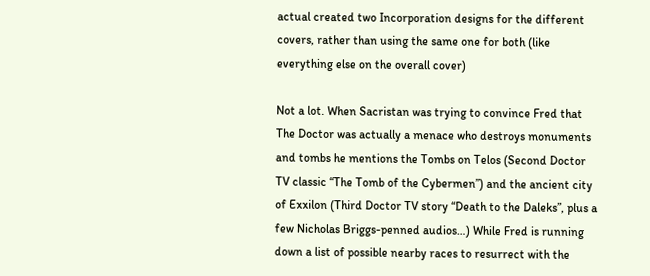actual created two Incorporation designs for the different covers, rather than using the same one for both (like everything else on the overall cover)

Not a lot. When Sacristan was trying to convince Fred that The Doctor was actually a menace who destroys monuments and tombs he mentions the Tombs on Telos (Second Doctor TV classic “The Tomb of the Cybermen”) and the ancient city of Exxilon (Third Doctor TV story “Death to the Daleks”, plus a few Nicholas Briggs-penned audios…) While Fred is running down a list of possible nearby races to resurrect with the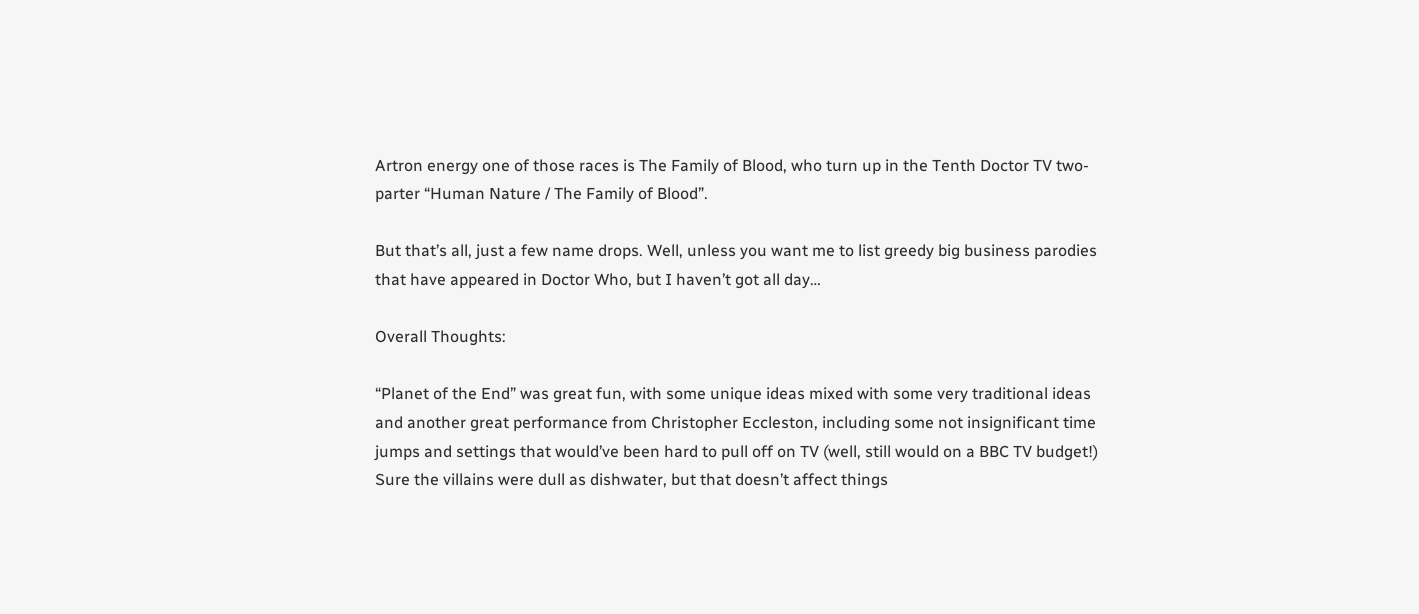Artron energy one of those races is The Family of Blood, who turn up in the Tenth Doctor TV two-parter “Human Nature / The Family of Blood”.

But that’s all, just a few name drops. Well, unless you want me to list greedy big business parodies that have appeared in Doctor Who, but I haven’t got all day…

Overall Thoughts:

“Planet of the End” was great fun, with some unique ideas mixed with some very traditional ideas and another great performance from Christopher Eccleston, including some not insignificant time jumps and settings that would’ve been hard to pull off on TV (well, still would on a BBC TV budget!) Sure the villains were dull as dishwater, but that doesn’t affect things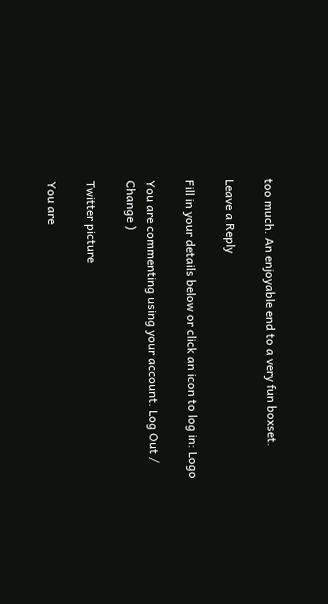too much. An enjoyable end to a very fun boxset.

Leave a Reply

Fill in your details below or click an icon to log in: Logo

You are commenting using your account. Log Out /  Change )

Twitter picture

You are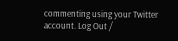commenting using your Twitter account. Log Out /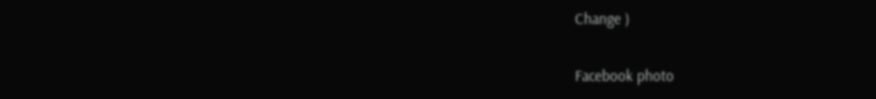Change )

Facebook photo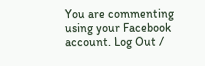You are commenting using your Facebook account. Log Out /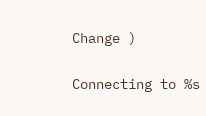Change )

Connecting to %s